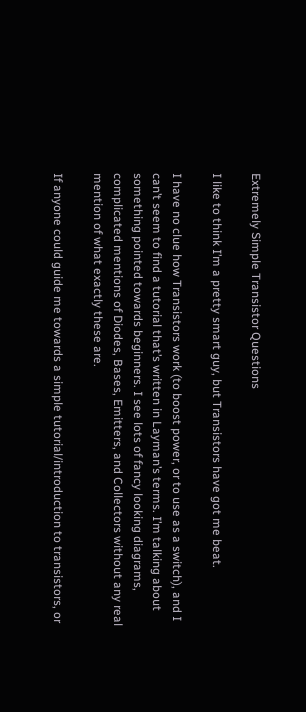Extremely Simple Transistor Questions

I like to think I’m a pretty smart guy, but Transistors have got me beat.

I have no clue how Transistors work (to boost power, or to use as a switch), and I can’t seem to find a tutorial that’s written in Layman’s terms. I’m talking about something pointed towards beginners. I see lots of fancy looking diagrams, complicated mentions of Diodes, Bases, Emitters, and Collectors without any real mention of what exactly these are.

If anyone could guide me towards a simple tutorial/introduction to transistors, or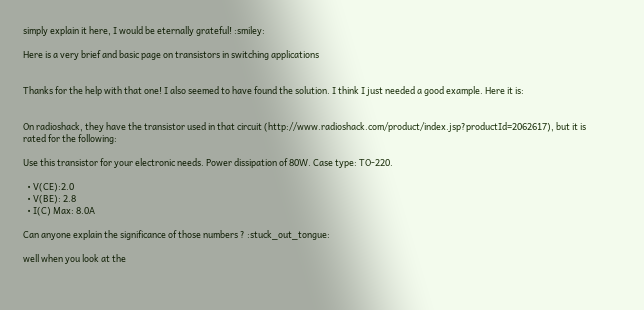simply explain it here, I would be eternally grateful! :smiley:

Here is a very brief and basic page on transistors in switching applications


Thanks for the help with that one! I also seemed to have found the solution. I think I just needed a good example. Here it is:


On radioshack, they have the transistor used in that circuit (http://www.radioshack.com/product/index.jsp?productId=2062617), but it is rated for the following:

Use this transistor for your electronic needs. Power dissipation of 80W. Case type: TO-220.

  • V(CE):2.0
  • V(BE): 2.8
  • I(C) Max: 8.0A

Can anyone explain the significance of those numbers ? :stuck_out_tongue:

well when you look at the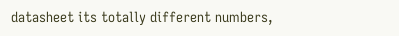datasheet its totally different numbers,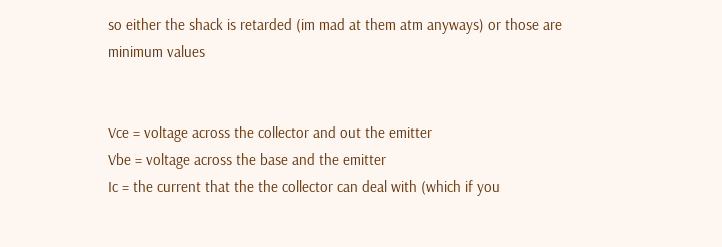so either the shack is retarded (im mad at them atm anyways) or those are minimum values


Vce = voltage across the collector and out the emitter
Vbe = voltage across the base and the emitter
Ic = the current that the the collector can deal with (which if you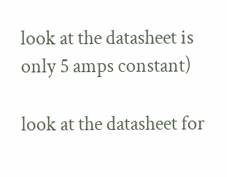look at the datasheet is only 5 amps constant)

look at the datasheet for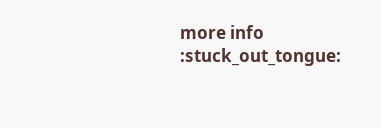more info :stuck_out_tongue: